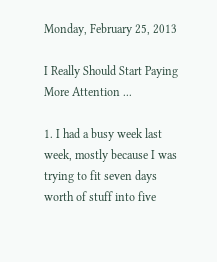Monday, February 25, 2013

I Really Should Start Paying More Attention ...

1. I had a busy week last week, mostly because I was trying to fit seven days worth of stuff into five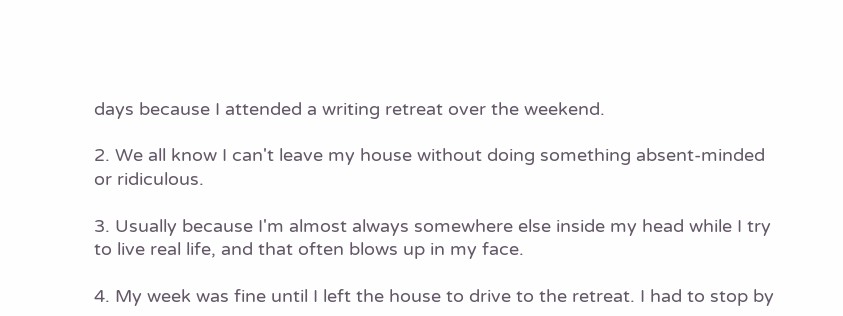days because I attended a writing retreat over the weekend.

2. We all know I can't leave my house without doing something absent-minded or ridiculous.

3. Usually because I'm almost always somewhere else inside my head while I try to live real life, and that often blows up in my face.

4. My week was fine until I left the house to drive to the retreat. I had to stop by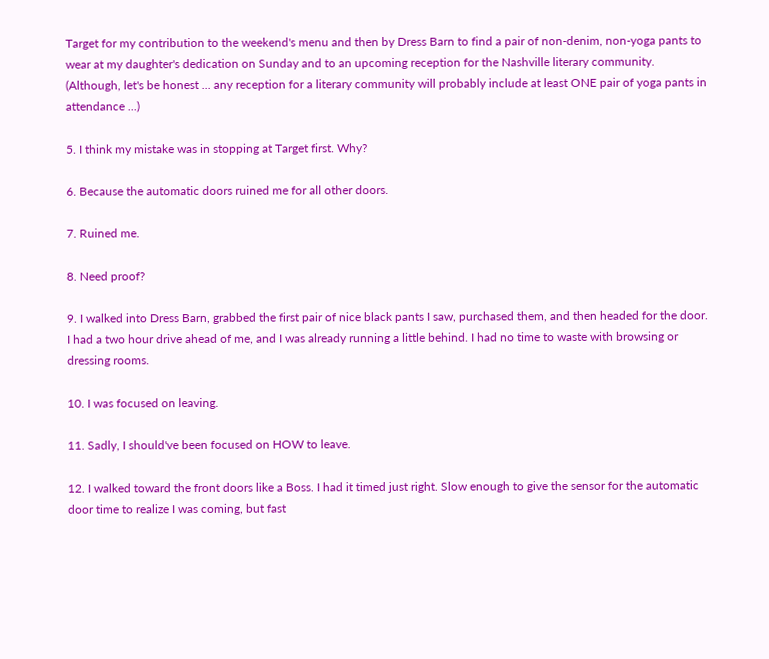Target for my contribution to the weekend's menu and then by Dress Barn to find a pair of non-denim, non-yoga pants to wear at my daughter's dedication on Sunday and to an upcoming reception for the Nashville literary community. (Although, let's be honest ... any reception for a literary community will probably include at least ONE pair of yoga pants in attendance ...)

5. I think my mistake was in stopping at Target first. Why?

6. Because the automatic doors ruined me for all other doors.

7. Ruined me.

8. Need proof?

9. I walked into Dress Barn, grabbed the first pair of nice black pants I saw, purchased them, and then headed for the door. I had a two hour drive ahead of me, and I was already running a little behind. I had no time to waste with browsing or dressing rooms.

10. I was focused on leaving.

11. Sadly, I should've been focused on HOW to leave.

12. I walked toward the front doors like a Boss. I had it timed just right. Slow enough to give the sensor for the automatic door time to realize I was coming, but fast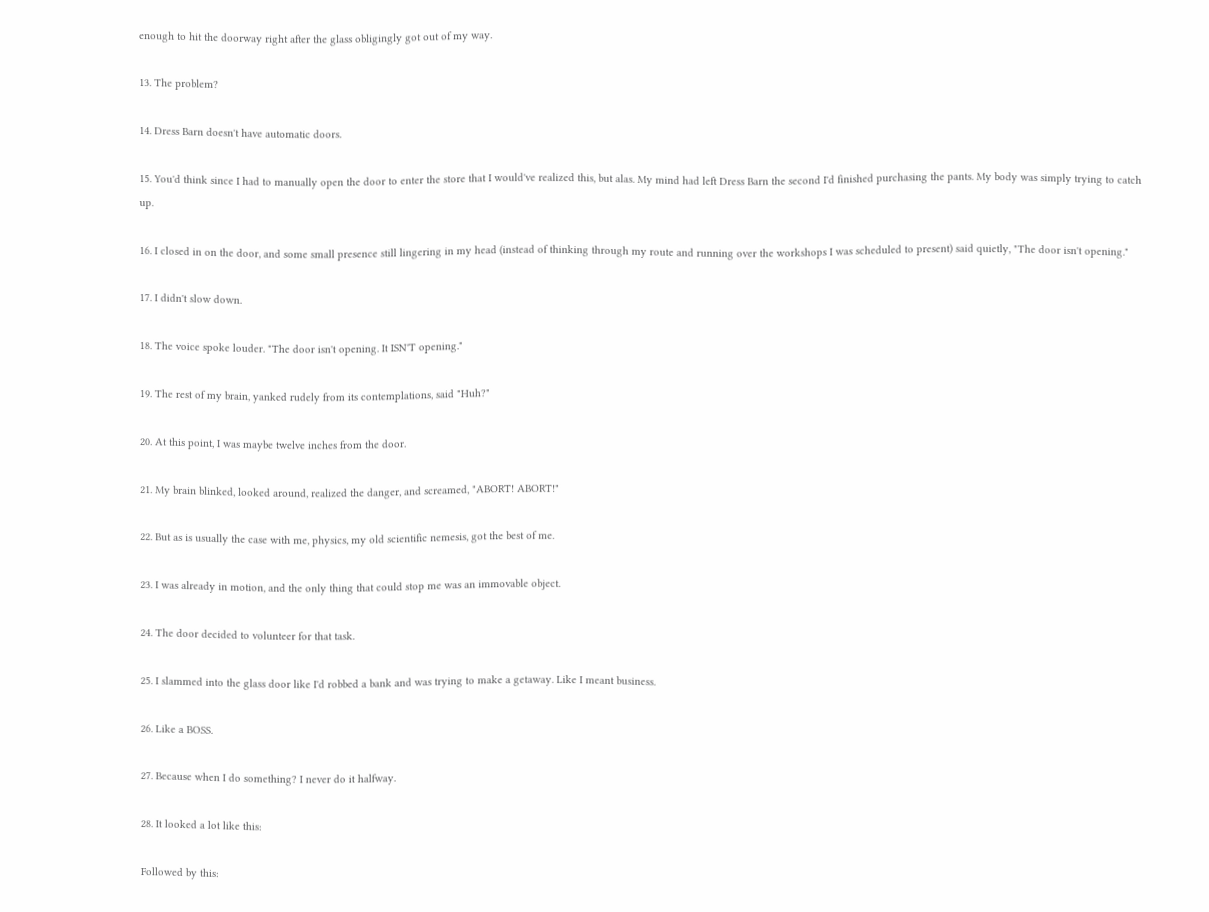enough to hit the doorway right after the glass obligingly got out of my way.

13. The problem?

14. Dress Barn doesn't have automatic doors.

15. You'd think since I had to manually open the door to enter the store that I would've realized this, but alas. My mind had left Dress Barn the second I'd finished purchasing the pants. My body was simply trying to catch up.

16. I closed in on the door, and some small presence still lingering in my head (instead of thinking through my route and running over the workshops I was scheduled to present) said quietly, "The door isn't opening."

17. I didn't slow down.

18. The voice spoke louder. "The door isn't opening. It ISN'T opening."

19. The rest of my brain, yanked rudely from its contemplations, said "Huh?"

20. At this point, I was maybe twelve inches from the door.

21. My brain blinked, looked around, realized the danger, and screamed, "ABORT! ABORT!"

22. But as is usually the case with me, physics, my old scientific nemesis, got the best of me.

23. I was already in motion, and the only thing that could stop me was an immovable object.

24. The door decided to volunteer for that task.

25. I slammed into the glass door like I'd robbed a bank and was trying to make a getaway. Like I meant business.

26. Like a BOSS.

27. Because when I do something? I never do it halfway.

28. It looked a lot like this:

Followed by this: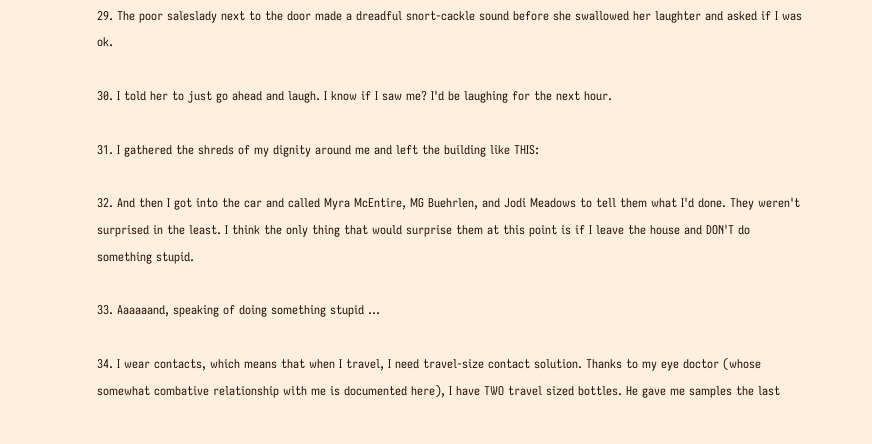29. The poor saleslady next to the door made a dreadful snort-cackle sound before she swallowed her laughter and asked if I was ok.

30. I told her to just go ahead and laugh. I know if I saw me? I'd be laughing for the next hour.

31. I gathered the shreds of my dignity around me and left the building like THIS:

32. And then I got into the car and called Myra McEntire, MG Buehrlen, and Jodi Meadows to tell them what I'd done. They weren't surprised in the least. I think the only thing that would surprise them at this point is if I leave the house and DON'T do something stupid.

33. Aaaaaand, speaking of doing something stupid ...

34. I wear contacts, which means that when I travel, I need travel-size contact solution. Thanks to my eye doctor (whose somewhat combative relationship with me is documented here), I have TWO travel sized bottles. He gave me samples the last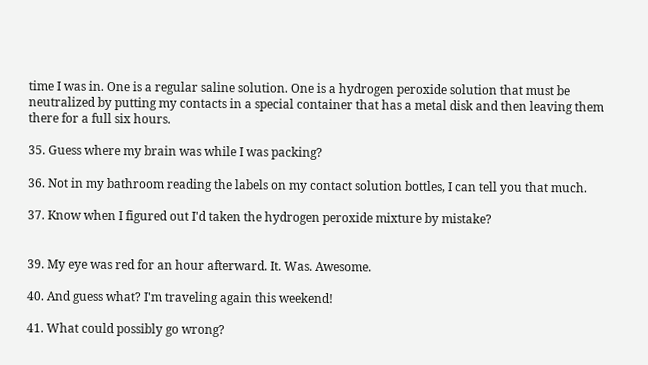time I was in. One is a regular saline solution. One is a hydrogen peroxide solution that must be neutralized by putting my contacts in a special container that has a metal disk and then leaving them there for a full six hours.

35. Guess where my brain was while I was packing?

36. Not in my bathroom reading the labels on my contact solution bottles, I can tell you that much.

37. Know when I figured out I'd taken the hydrogen peroxide mixture by mistake?


39. My eye was red for an hour afterward. It. Was. Awesome.

40. And guess what? I'm traveling again this weekend!

41. What could possibly go wrong?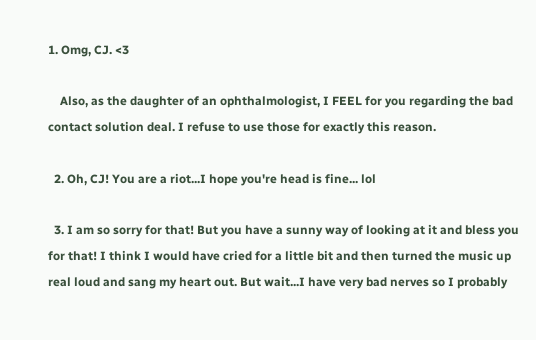1. Omg, CJ. <3

    Also, as the daughter of an ophthalmologist, I FEEL for you regarding the bad contact solution deal. I refuse to use those for exactly this reason.

  2. Oh, CJ! You are a riot...I hope you're head is fine... lol

  3. I am so sorry for that! But you have a sunny way of looking at it and bless you for that! I think I would have cried for a little bit and then turned the music up real loud and sang my heart out. But wait...I have very bad nerves so I probably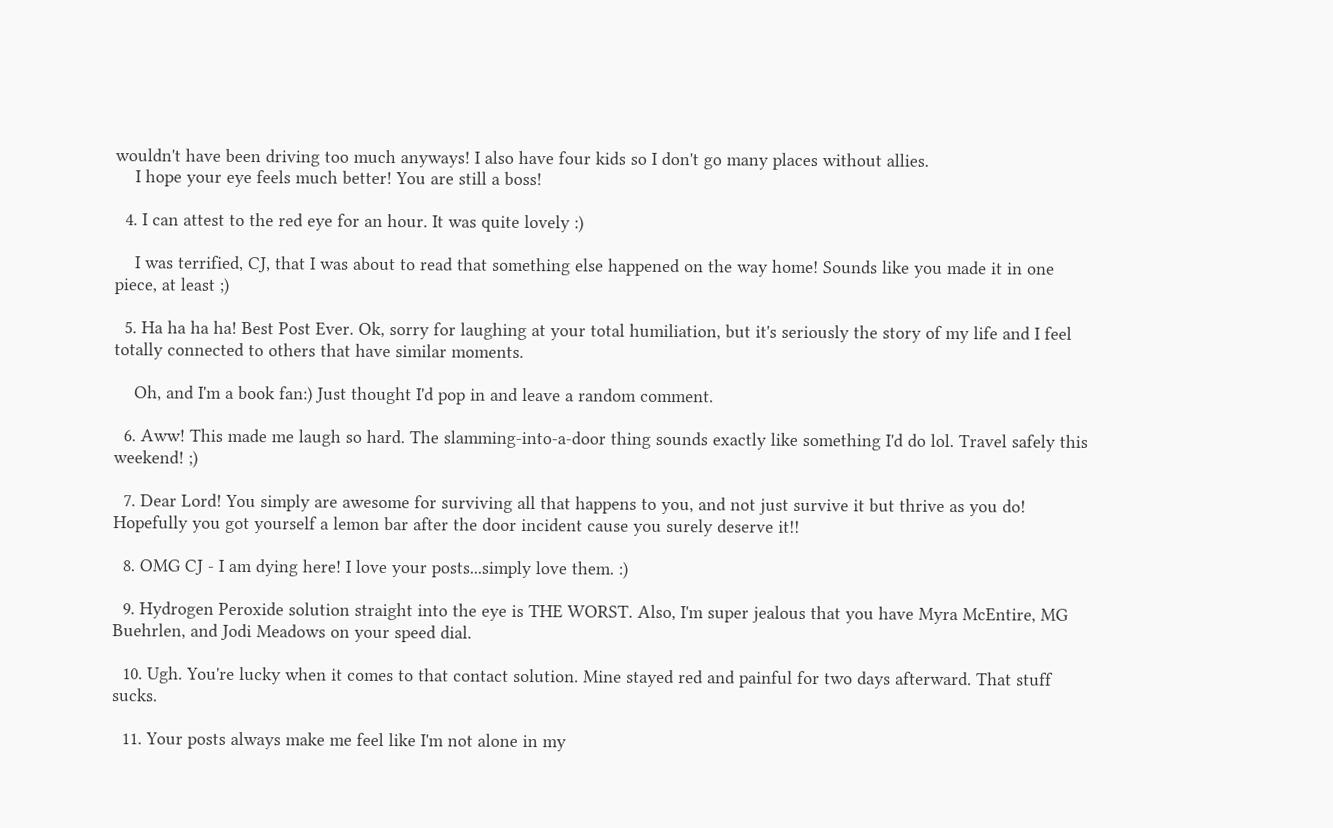wouldn't have been driving too much anyways! I also have four kids so I don't go many places without allies.
    I hope your eye feels much better! You are still a boss!

  4. I can attest to the red eye for an hour. It was quite lovely :)

    I was terrified, CJ, that I was about to read that something else happened on the way home! Sounds like you made it in one piece, at least ;)

  5. Ha ha ha ha! Best Post Ever. Ok, sorry for laughing at your total humiliation, but it's seriously the story of my life and I feel totally connected to others that have similar moments.

    Oh, and I'm a book fan:) Just thought I'd pop in and leave a random comment.

  6. Aww! This made me laugh so hard. The slamming-into-a-door thing sounds exactly like something I'd do lol. Travel safely this weekend! ;)

  7. Dear Lord! You simply are awesome for surviving all that happens to you, and not just survive it but thrive as you do! Hopefully you got yourself a lemon bar after the door incident cause you surely deserve it!!

  8. OMG CJ - I am dying here! I love your posts...simply love them. :)

  9. Hydrogen Peroxide solution straight into the eye is THE WORST. Also, I'm super jealous that you have Myra McEntire, MG Buehrlen, and Jodi Meadows on your speed dial.

  10. Ugh. You're lucky when it comes to that contact solution. Mine stayed red and painful for two days afterward. That stuff sucks.

  11. Your posts always make me feel like I'm not alone in my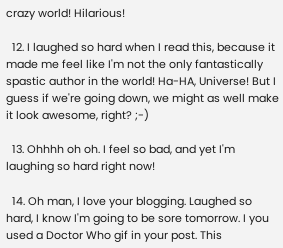crazy world! Hilarious!

  12. I laughed so hard when I read this, because it made me feel like I'm not the only fantastically spastic author in the world! Ha-HA, Universe! But I guess if we're going down, we might as well make it look awesome, right? ;-)

  13. Ohhhh oh oh. I feel so bad, and yet I'm laughing so hard right now!

  14. Oh man, I love your blogging. Laughed so hard, I know I'm going to be sore tomorrow. I you used a Doctor Who gif in your post. This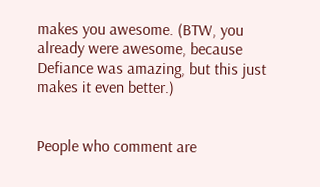makes you awesome. (BTW, you already were awesome, because Defiance was amazing, but this just makes it even better.)


People who comment are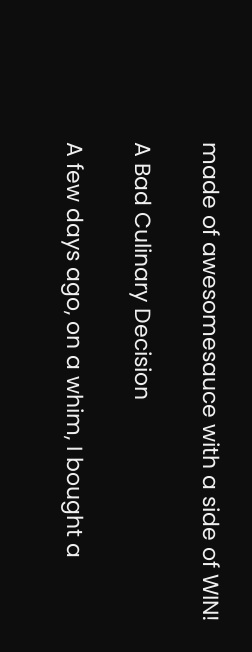made of awesomesauce with a side of WIN!

A Bad Culinary Decision

A few days ago, on a whim, I bought a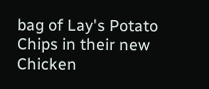bag of Lay's Potato Chips in their new Chicken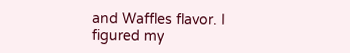and Waffles flavor. I figured my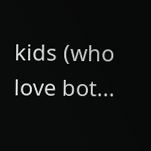kids (who love bot...